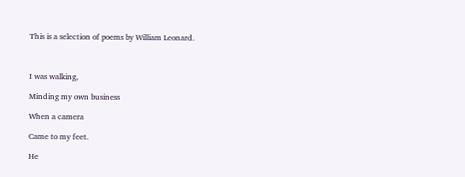This is a selection of poems by William Leonard.



I was walking,

Minding my own business

When a camera

Came to my feet.

He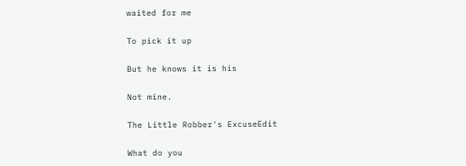waited for me

To pick it up

But he knows it is his

Not mine.

The Little Robber's ExcuseEdit

What do you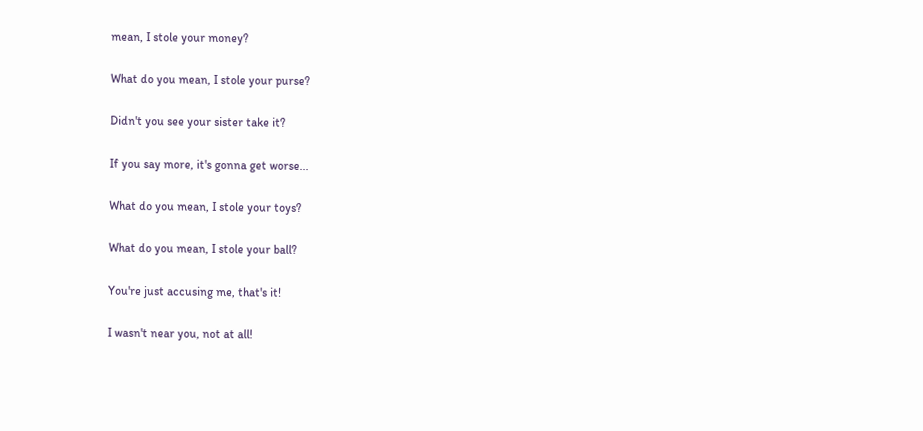mean, I stole your money?

What do you mean, I stole your purse?

Didn't you see your sister take it?

If you say more, it's gonna get worse...

What do you mean, I stole your toys?

What do you mean, I stole your ball?

You're just accusing me, that's it!

I wasn't near you, not at all!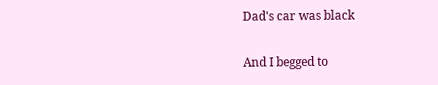Dad's car was black

And I begged to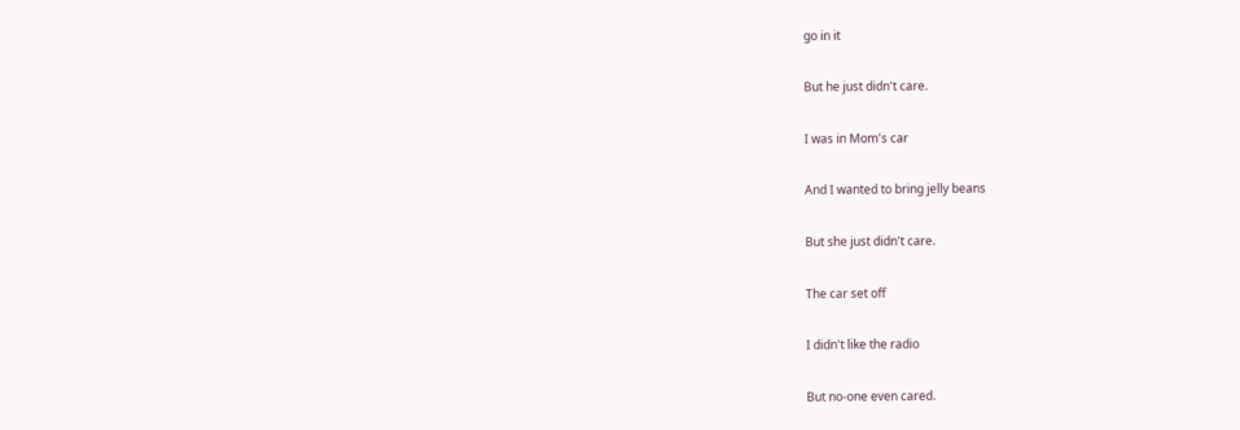go in it

But he just didn't care.

I was in Mom's car

And I wanted to bring jelly beans

But she just didn't care.

The car set off

I didn't like the radio

But no-one even cared.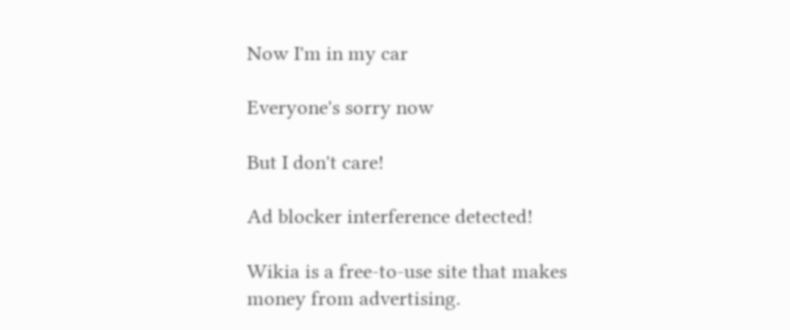Now I'm in my car

Everyone's sorry now

But I don't care!

Ad blocker interference detected!

Wikia is a free-to-use site that makes money from advertising.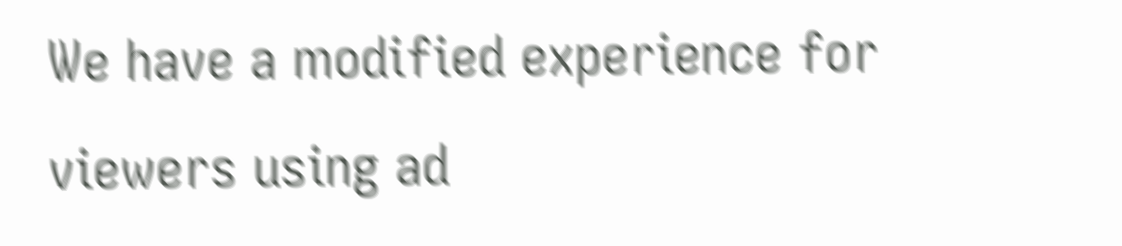We have a modified experience for viewers using ad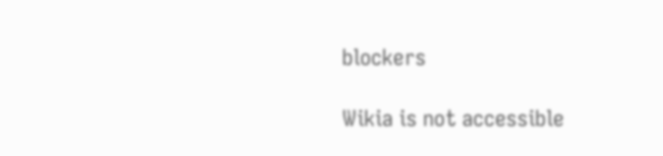blockers

Wikia is not accessible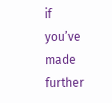if you’ve made further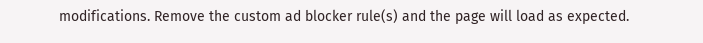modifications. Remove the custom ad blocker rule(s) and the page will load as expected.